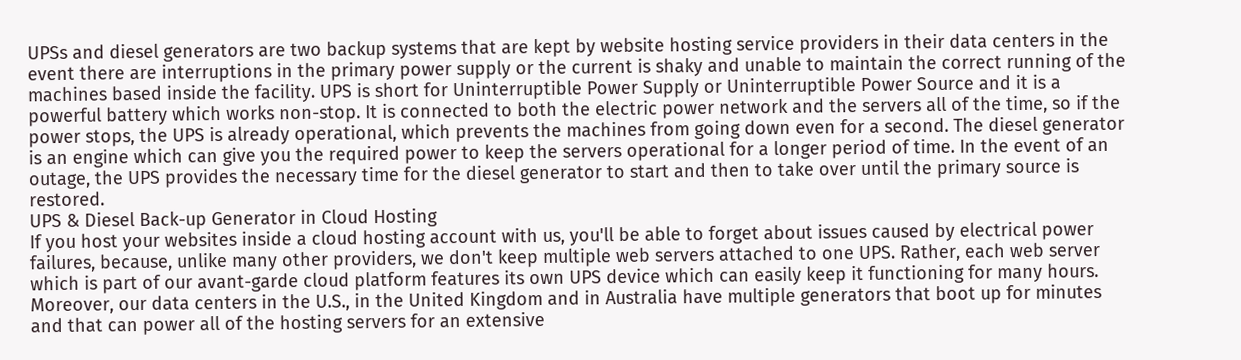UPSs and diesel generators are two backup systems that are kept by website hosting service providers in their data centers in the event there are interruptions in the primary power supply or the current is shaky and unable to maintain the correct running of the machines based inside the facility. UPS is short for Uninterruptible Power Supply or Uninterruptible Power Source and it is a powerful battery which works non-stop. It is connected to both the electric power network and the servers all of the time, so if the power stops, the UPS is already operational, which prevents the machines from going down even for a second. The diesel generator is an engine which can give you the required power to keep the servers operational for a longer period of time. In the event of an outage, the UPS provides the necessary time for the diesel generator to start and then to take over until the primary source is restored.
UPS & Diesel Back-up Generator in Cloud Hosting
If you host your websites inside a cloud hosting account with us, you'll be able to forget about issues caused by electrical power failures, because, unlike many other providers, we don't keep multiple web servers attached to one UPS. Rather, each web server which is part of our avant-garde cloud platform features its own UPS device which can easily keep it functioning for many hours. Moreover, our data centers in the U.S., in the United Kingdom and in Australia have multiple generators that boot up for minutes and that can power all of the hosting servers for an extensive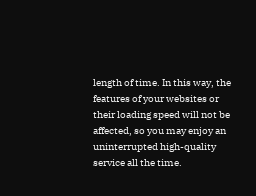length of time. In this way, the features of your websites or their loading speed will not be affected, so you may enjoy an uninterrupted high-quality service all the time.